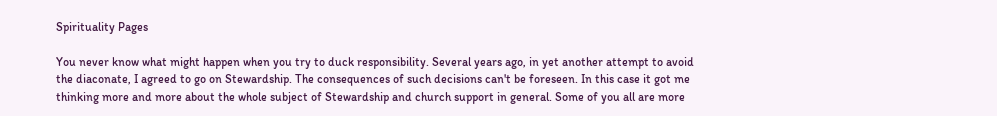Spirituality Pages

You never know what might happen when you try to duck responsibility. Several years ago, in yet another attempt to avoid the diaconate, I agreed to go on Stewardship. The consequences of such decisions can't be foreseen. In this case it got me thinking more and more about the whole subject of Stewardship and church support in general. Some of you all are more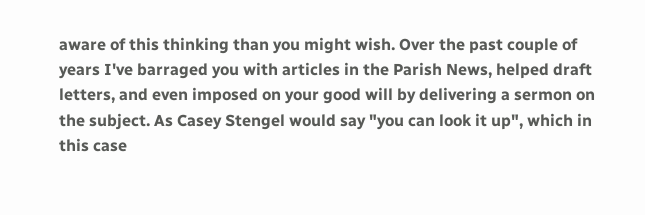aware of this thinking than you might wish. Over the past couple of years I've barraged you with articles in the Parish News, helped draft letters, and even imposed on your good will by delivering a sermon on the subject. As Casey Stengel would say "you can look it up", which in this case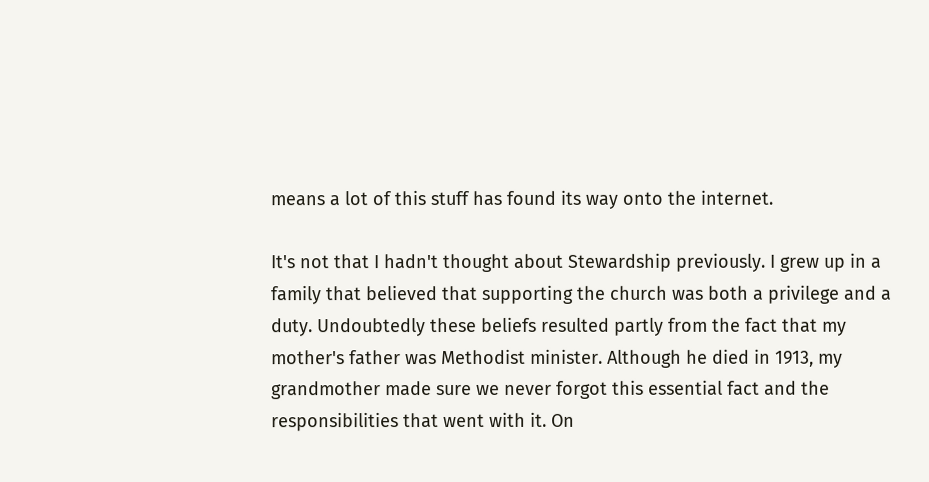means a lot of this stuff has found its way onto the internet.

It's not that I hadn't thought about Stewardship previously. I grew up in a family that believed that supporting the church was both a privilege and a duty. Undoubtedly these beliefs resulted partly from the fact that my mother's father was Methodist minister. Although he died in 1913, my grandmother made sure we never forgot this essential fact and the responsibilities that went with it. On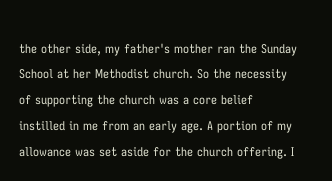the other side, my father's mother ran the Sunday School at her Methodist church. So the necessity of supporting the church was a core belief instilled in me from an early age. A portion of my allowance was set aside for the church offering. I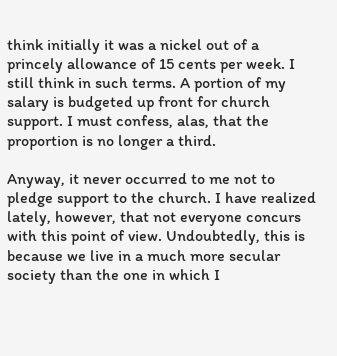think initially it was a nickel out of a princely allowance of 15 cents per week. I still think in such terms. A portion of my salary is budgeted up front for church support. I must confess, alas, that the proportion is no longer a third.

Anyway, it never occurred to me not to pledge support to the church. I have realized lately, however, that not everyone concurs with this point of view. Undoubtedly, this is because we live in a much more secular society than the one in which I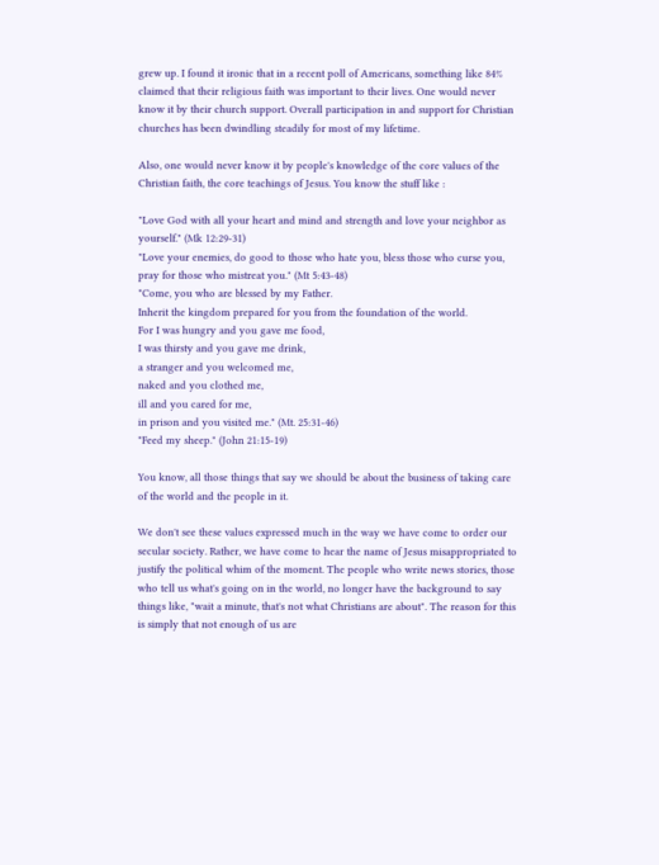grew up. I found it ironic that in a recent poll of Americans, something like 84% claimed that their religious faith was important to their lives. One would never know it by their church support. Overall participation in and support for Christian churches has been dwindling steadily for most of my lifetime.

Also, one would never know it by people's knowledge of the core values of the Christian faith, the core teachings of Jesus. You know the stuff like :

"Love God with all your heart and mind and strength and love your neighbor as yourself." (Mk 12:29-31)
"Love your enemies, do good to those who hate you, bless those who curse you, pray for those who mistreat you." (Mt 5:43-48)
"Come, you who are blessed by my Father.
Inherit the kingdom prepared for you from the foundation of the world.
For I was hungry and you gave me food,
I was thirsty and you gave me drink,
a stranger and you welcomed me,
naked and you clothed me,
ill and you cared for me,
in prison and you visited me." (Mt. 25:31-46)
"Feed my sheep." (John 21:15-19)

You know, all those things that say we should be about the business of taking care of the world and the people in it.

We don't see these values expressed much in the way we have come to order our secular society. Rather, we have come to hear the name of Jesus misappropriated to justify the political whim of the moment. The people who write news stories, those who tell us what's going on in the world, no longer have the background to say things like, "wait a minute, that's not what Christians are about". The reason for this is simply that not enough of us are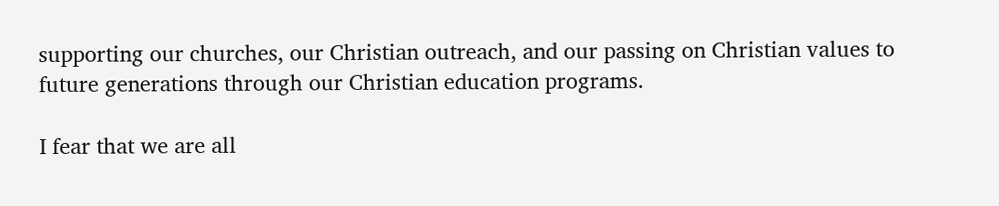supporting our churches, our Christian outreach, and our passing on Christian values to future generations through our Christian education programs.

I fear that we are all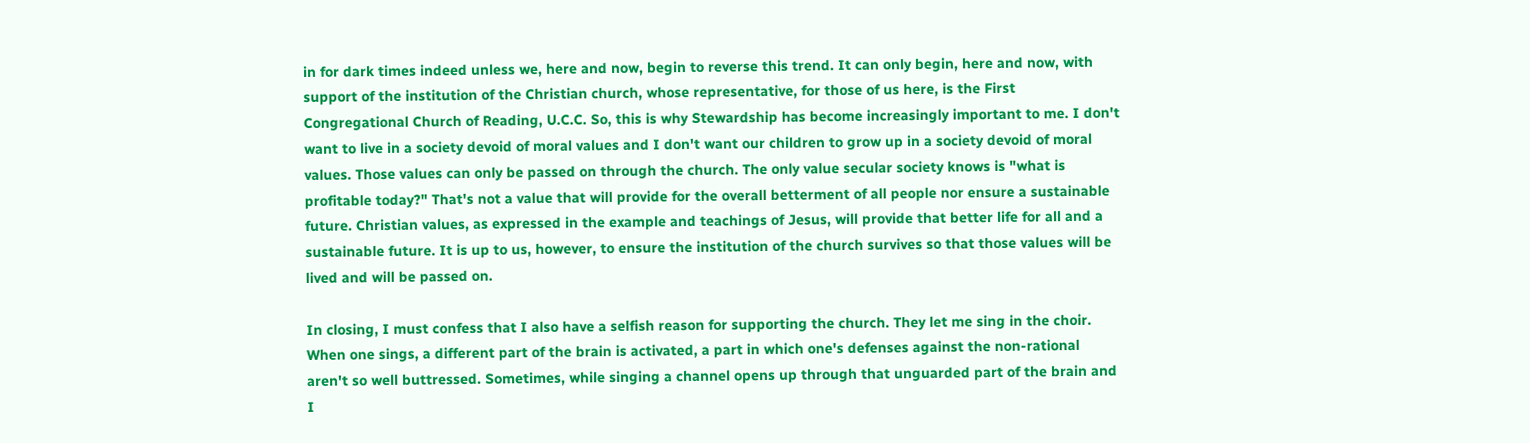in for dark times indeed unless we, here and now, begin to reverse this trend. It can only begin, here and now, with support of the institution of the Christian church, whose representative, for those of us here, is the First Congregational Church of Reading, U.C.C. So, this is why Stewardship has become increasingly important to me. I don't want to live in a society devoid of moral values and I don't want our children to grow up in a society devoid of moral values. Those values can only be passed on through the church. The only value secular society knows is "what is profitable today?" That's not a value that will provide for the overall betterment of all people nor ensure a sustainable future. Christian values, as expressed in the example and teachings of Jesus, will provide that better life for all and a sustainable future. It is up to us, however, to ensure the institution of the church survives so that those values will be lived and will be passed on.

In closing, I must confess that I also have a selfish reason for supporting the church. They let me sing in the choir. When one sings, a different part of the brain is activated, a part in which one's defenses against the non-rational aren't so well buttressed. Sometimes, while singing a channel opens up through that unguarded part of the brain and I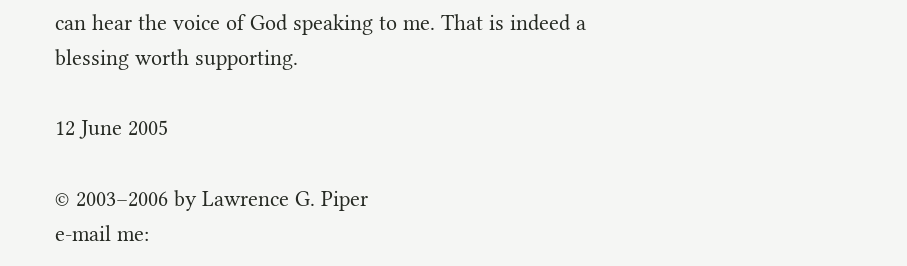can hear the voice of God speaking to me. That is indeed a blessing worth supporting.

12 June 2005

© 2003–2006 by Lawrence G. Piper
e-mail me: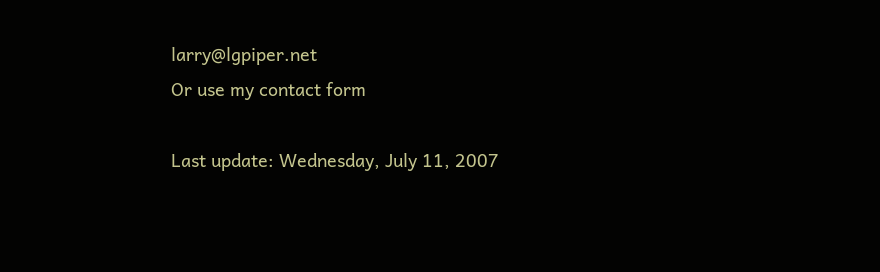larry@lgpiper.net
Or use my contact form

Last update: Wednesday, July 11, 2007